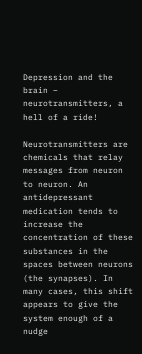Depression and the brain – neurotransmitters, a hell of a ride!

Neurotransmitters are chemicals that relay messages from neuron to neuron. An antidepressant medication tends to increase the concentration of these substances in the spaces between neurons (the synapses). In many cases, this shift appears to give the system enough of a nudge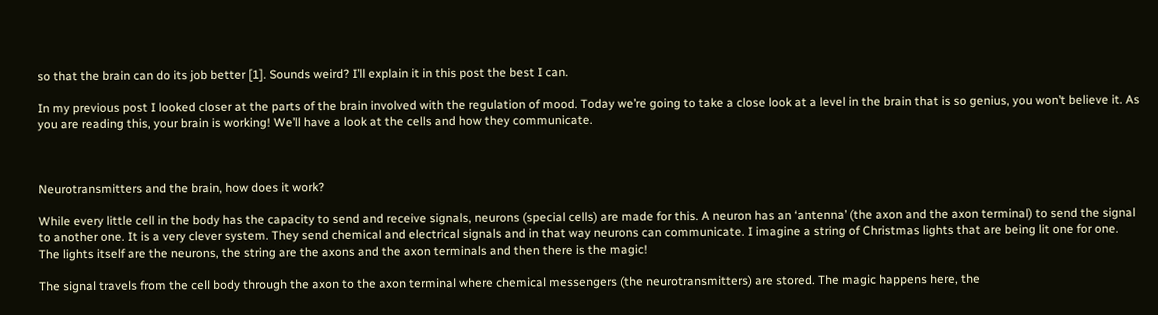so that the brain can do its job better [1]. Sounds weird? I’ll explain it in this post the best I can.

In my previous post I looked closer at the parts of the brain involved with the regulation of mood. Today we’re going to take a close look at a level in the brain that is so genius, you won’t believe it. As you are reading this, your brain is working! We’ll have a look at the cells and how they communicate.



Neurotransmitters and the brain, how does it work?

While every little cell in the body has the capacity to send and receive signals, neurons (special cells) are made for this. A neuron has an ‘antenna’ (the axon and the axon terminal) to send the signal to another one. It is a very clever system. They send chemical and electrical signals and in that way neurons can communicate. I imagine a string of Christmas lights that are being lit one for one. The lights itself are the neurons, the string are the axons and the axon terminals and then there is the magic!

The signal travels from the cell body through the axon to the axon terminal where chemical messengers (the neurotransmitters) are stored. The magic happens here, the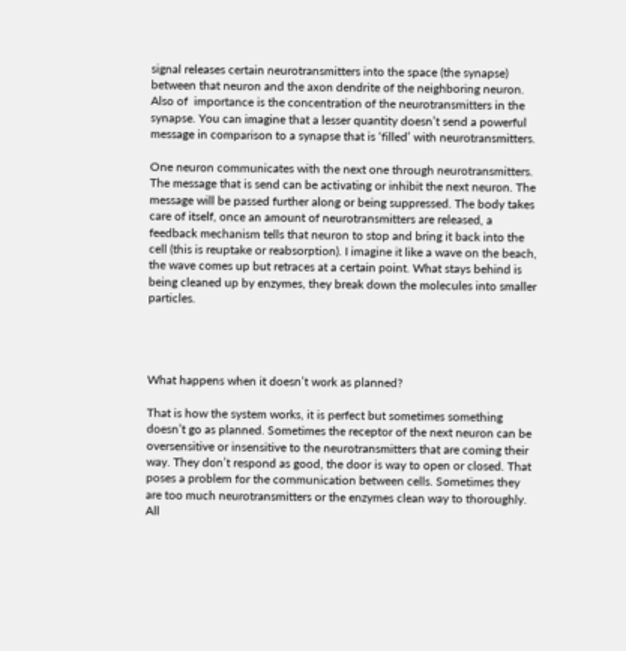signal releases certain neurotransmitters into the space (the synapse) between that neuron and the axon dendrite of the neighboring neuron. Also of  importance is the concentration of the neurotransmitters in the synapse. You can imagine that a lesser quantity doesn’t send a powerful message in comparison to a synapse that is ‘filled’ with neurotransmitters.

One neuron communicates with the next one through neurotransmitters. The message that is send can be activating or inhibit the next neuron. The message will be passed further along or being suppressed. The body takes care of itself, once an amount of neurotransmitters are released, a feedback mechanism tells that neuron to stop and bring it back into the cell (this is reuptake or reabsorption). I imagine it like a wave on the beach, the wave comes up but retraces at a certain point. What stays behind is being cleaned up by enzymes, they break down the molecules into smaller particles.




What happens when it doesn’t work as planned?

That is how the system works, it is perfect but sometimes something doesn’t go as planned. Sometimes the receptor of the next neuron can be oversensitive or insensitive to the neurotransmitters that are coming their way. They don’t respond as good, the door is way to open or closed. That poses a problem for the communication between cells. Sometimes they are too much neurotransmitters or the enzymes clean way to thoroughly. All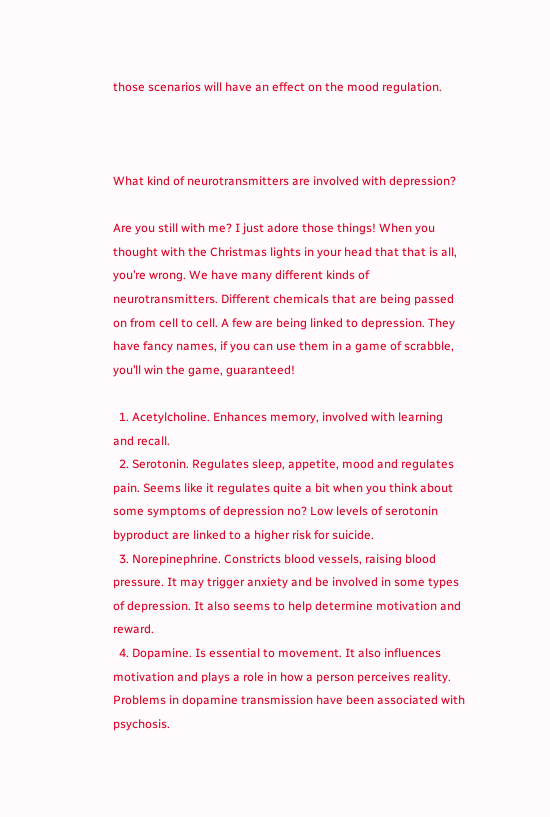those scenarios will have an effect on the mood regulation.



What kind of neurotransmitters are involved with depression?

Are you still with me? I just adore those things! When you thought with the Christmas lights in your head that that is all, you’re wrong. We have many different kinds of neurotransmitters. Different chemicals that are being passed on from cell to cell. A few are being linked to depression. They have fancy names, if you can use them in a game of scrabble, you’ll win the game, guaranteed!

  1. Acetylcholine. Enhances memory, involved with learning and recall.
  2. Serotonin. Regulates sleep, appetite, mood and regulates pain. Seems like it regulates quite a bit when you think about some symptoms of depression no? Low levels of serotonin byproduct are linked to a higher risk for suicide.
  3. Norepinephrine. Constricts blood vessels, raising blood pressure. It may trigger anxiety and be involved in some types of depression. It also seems to help determine motivation and reward.
  4. Dopamine. Is essential to movement. It also influences motivation and plays a role in how a person perceives reality. Problems in dopamine transmission have been associated with psychosis.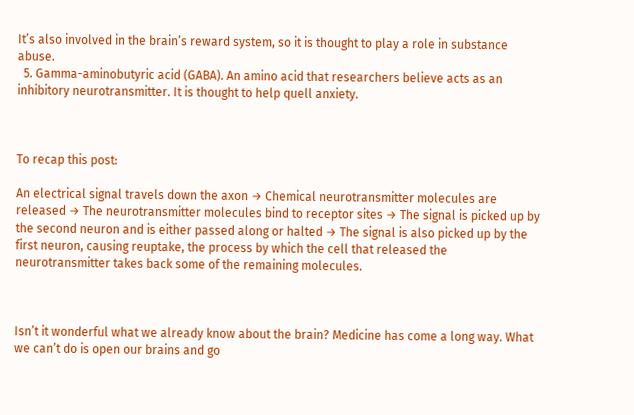It’s also involved in the brain’s reward system, so it is thought to play a role in substance abuse.
  5. Gamma-aminobutyric acid (GABA). An amino acid that researchers believe acts as an inhibitory neurotransmitter. It is thought to help quell anxiety.



To recap this post:

An electrical signal travels down the axon → Chemical neurotransmitter molecules are released → The neurotransmitter molecules bind to receptor sites → The signal is picked up by the second neuron and is either passed along or halted → The signal is also picked up by the first neuron, causing reuptake, the process by which the cell that released the neurotransmitter takes back some of the remaining molecules.



Isn’t it wonderful what we already know about the brain? Medicine has come a long way. What we can’t do is open our brains and go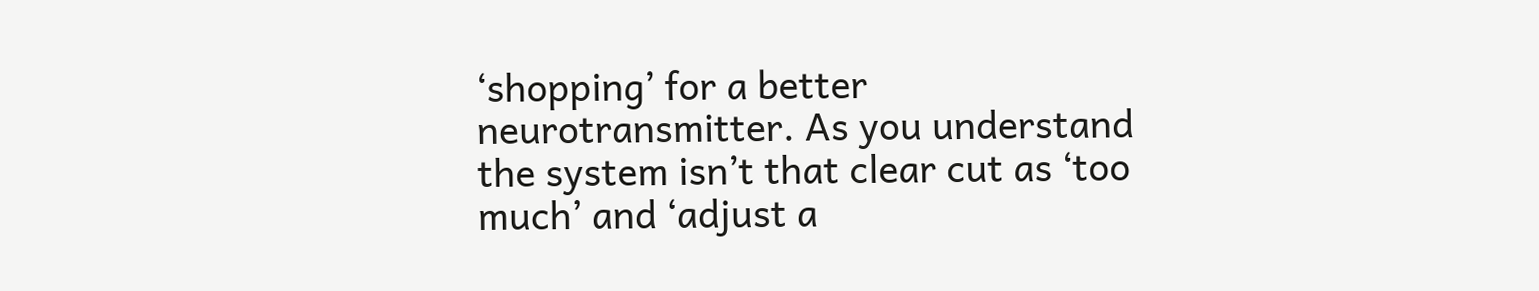‘shopping’ for a better neurotransmitter. As you understand the system isn’t that clear cut as ‘too much’ and ‘adjust a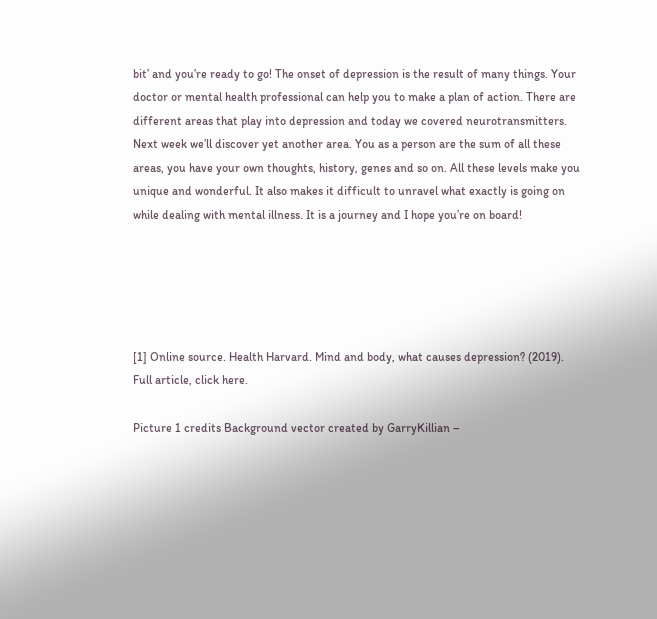bit’ and you’re ready to go! The onset of depression is the result of many things. Your doctor or mental health professional can help you to make a plan of action. There are different areas that play into depression and today we covered neurotransmitters. Next week we’ll discover yet another area. You as a person are the sum of all these areas, you have your own thoughts, history, genes and so on. All these levels make you unique and wonderful. It also makes it difficult to unravel what exactly is going on while dealing with mental illness. It is a journey and I hope you’re on board!





[1] Online source. Health Harvard. Mind and body, what causes depression? (2019). Full article, click here.

Picture 1 credits Background vector created by GarryKillian –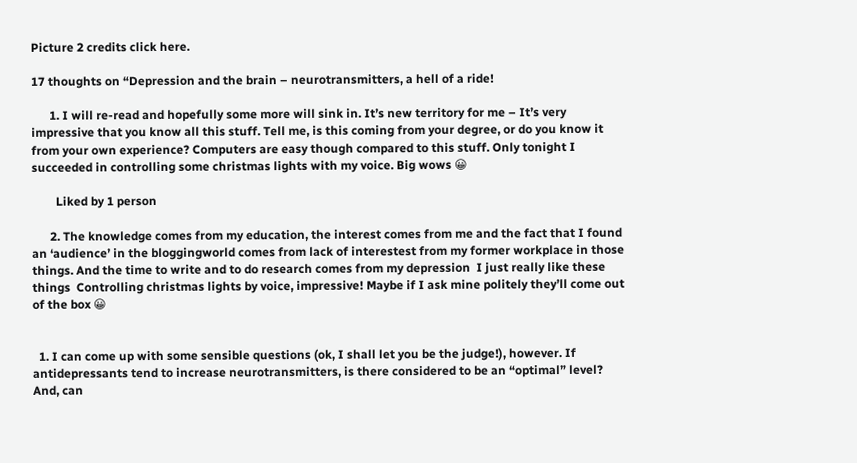Picture 2 credits click here.

17 thoughts on “Depression and the brain – neurotransmitters, a hell of a ride!

      1. I will re-read and hopefully some more will sink in. It’s new territory for me – It’s very impressive that you know all this stuff. Tell me, is this coming from your degree, or do you know it from your own experience? Computers are easy though compared to this stuff. Only tonight I succeeded in controlling some christmas lights with my voice. Big wows 😀

        Liked by 1 person

      2. The knowledge comes from my education, the interest comes from me and the fact that I found an ‘audience’ in the bloggingworld comes from lack of interestest from my former workplace in those things. And the time to write and to do research comes from my depression  I just really like these things  Controlling christmas lights by voice, impressive! Maybe if I ask mine politely they’ll come out of the box 😀


  1. I can come up with some sensible questions (ok, I shall let you be the judge!), however. If antidepressants tend to increase neurotransmitters, is there considered to be an “optimal” level? And, can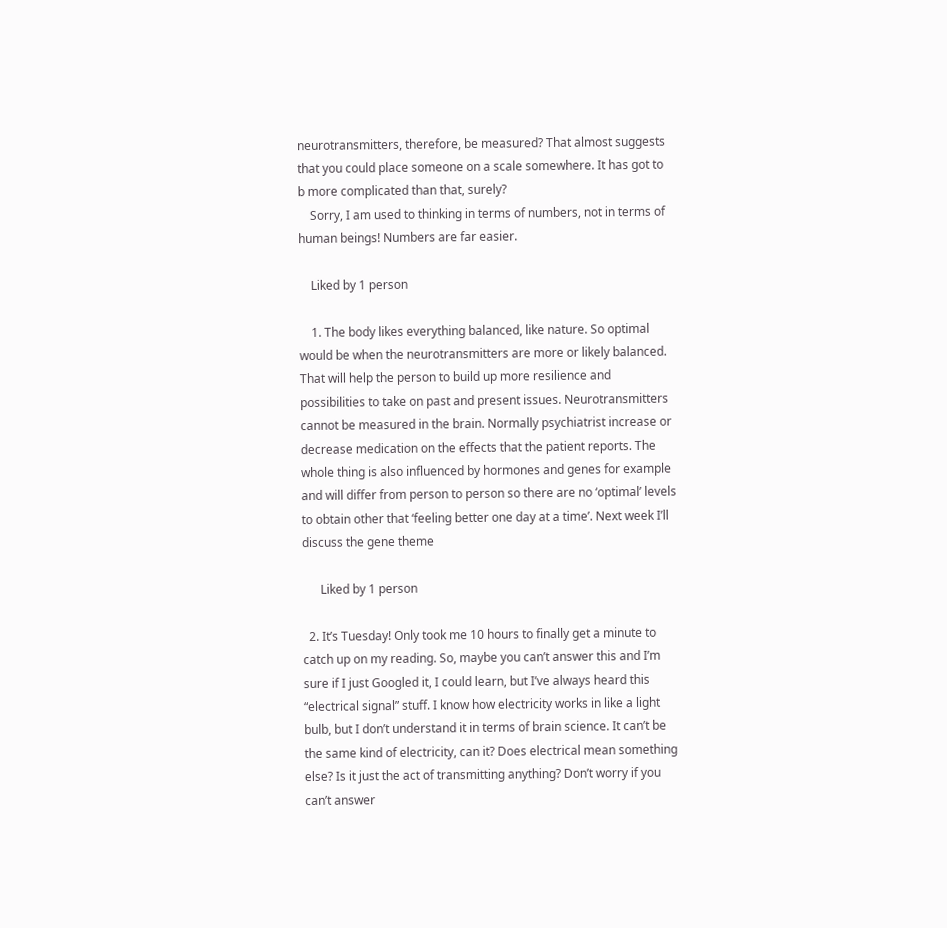neurotransmitters, therefore, be measured? That almost suggests that you could place someone on a scale somewhere. It has got to b more complicated than that, surely?
    Sorry, I am used to thinking in terms of numbers, not in terms of human beings! Numbers are far easier.

    Liked by 1 person

    1. The body likes everything balanced, like nature. So optimal would be when the neurotransmitters are more or likely balanced. That will help the person to build up more resilience and possibilities to take on past and present issues. Neurotransmitters cannot be measured in the brain. Normally psychiatrist increase or decrease medication on the effects that the patient reports. The whole thing is also influenced by hormones and genes for example and will differ from person to person so there are no ‘optimal’ levels to obtain other that ‘feeling better one day at a time’. Next week I’ll discuss the gene theme

      Liked by 1 person

  2. It’s Tuesday! Only took me 10 hours to finally get a minute to catch up on my reading. So, maybe you can’t answer this and I’m sure if I just Googled it, I could learn, but I’ve always heard this “electrical signal” stuff. I know how electricity works in like a light bulb, but I don’t understand it in terms of brain science. It can’t be the same kind of electricity, can it? Does electrical mean something else? Is it just the act of transmitting anything? Don’t worry if you can’t answer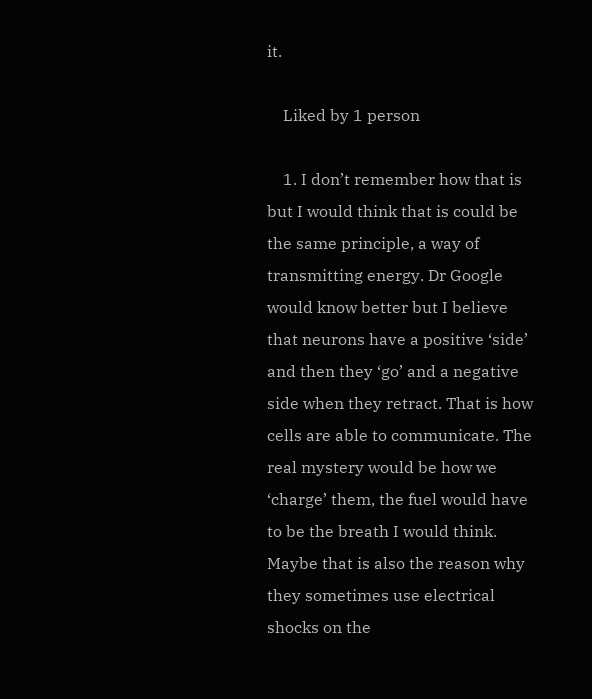it.

    Liked by 1 person

    1. I don’t remember how that is but I would think that is could be the same principle, a way of transmitting energy. Dr Google would know better but I believe that neurons have a positive ‘side’ and then they ‘go’ and a negative side when they retract. That is how cells are able to communicate. The real mystery would be how we ‘charge’ them, the fuel would have to be the breath I would think. Maybe that is also the reason why they sometimes use electrical shocks on the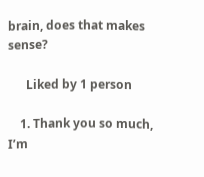brain, does that makes sense?

      Liked by 1 person

    1. Thank you so much, I’m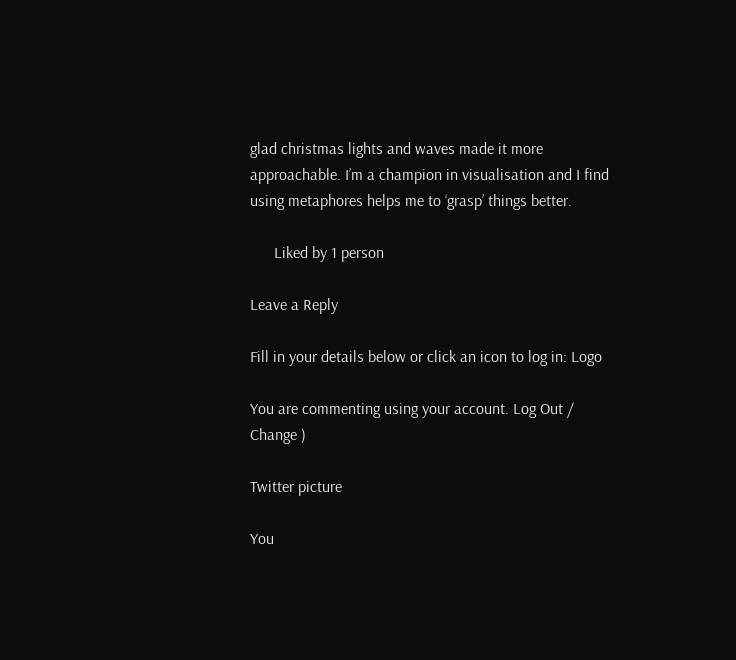glad christmas lights and waves made it more approachable. I’m a champion in visualisation and I find using metaphores helps me to ‘grasp’ things better.

      Liked by 1 person

Leave a Reply

Fill in your details below or click an icon to log in: Logo

You are commenting using your account. Log Out /  Change )

Twitter picture

You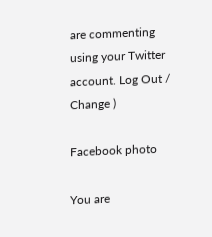are commenting using your Twitter account. Log Out /  Change )

Facebook photo

You are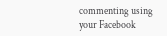commenting using your Facebook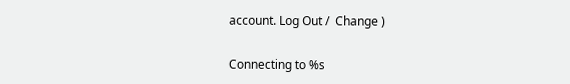account. Log Out /  Change )

Connecting to %s